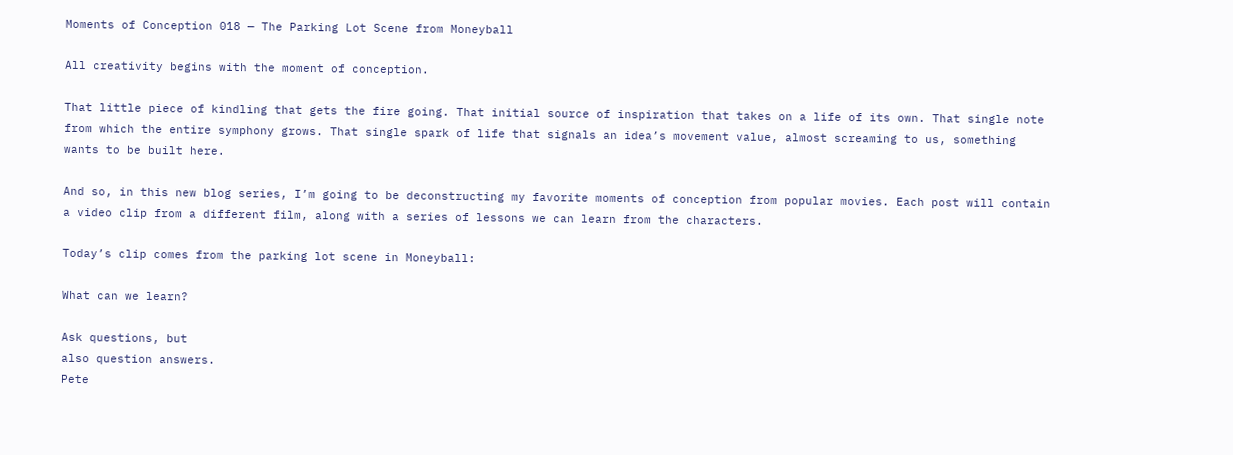Moments of Conception 018 — The Parking Lot Scene from Moneyball

All creativity begins with the moment of conception.

That little piece of kindling that gets the fire going. That initial source of inspiration that takes on a life of its own. That single note from which the entire symphony grows. That single spark of life that signals an idea’s movement value, almost screaming to us, something wants to be built here.

And so, in this new blog series, I’m going to be deconstructing my favorite moments of conception from popular movies. Each post will contain a video clip from a different film, along with a series of lessons we can learn from the characters.

Today’s clip comes from the parking lot scene in Moneyball:

What can we learn?

Ask questions, but
also question answers.
Pete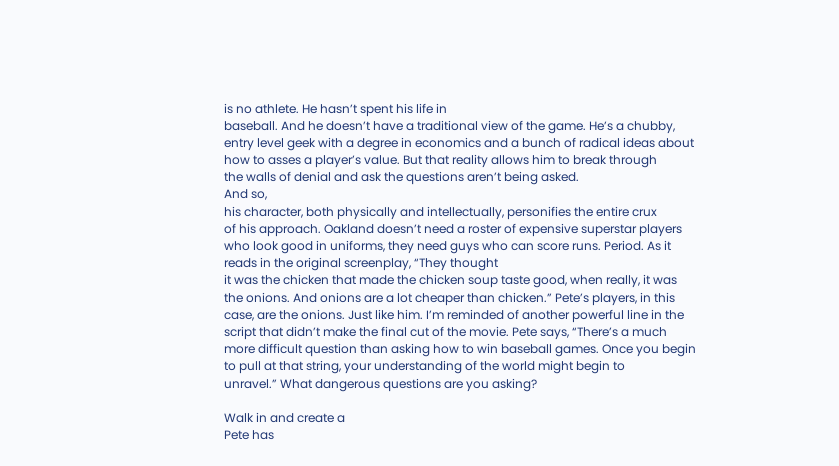is no athlete. He hasn’t spent his life in
baseball. And he doesn’t have a traditional view of the game. He’s a chubby,
entry level geek with a degree in economics and a bunch of radical ideas about
how to asses a player’s value. But that reality allows him to break through
the walls of denial and ask the questions aren’t being asked.
And so,
his character, both physically and intellectually, personifies the entire crux
of his approach. Oakland doesn’t need a roster of expensive superstar players
who look good in uniforms, they need guys who can score runs. Period. As it
reads in the original screenplay, “They thought
it was the chicken that made the chicken soup taste good, when really, it was
the onions. And onions are a lot cheaper than chicken.” Pete’s players, in this
case, are the onions. Just like him. I’m reminded of another powerful line in the
script that didn’t make the final cut of the movie. Pete says, “There’s a much
more difficult question than asking how to win baseball games. Once you begin
to pull at that string, your understanding of the world might begin to
unravel.” What dangerous questions are you asking?

Walk in and create a
Pete has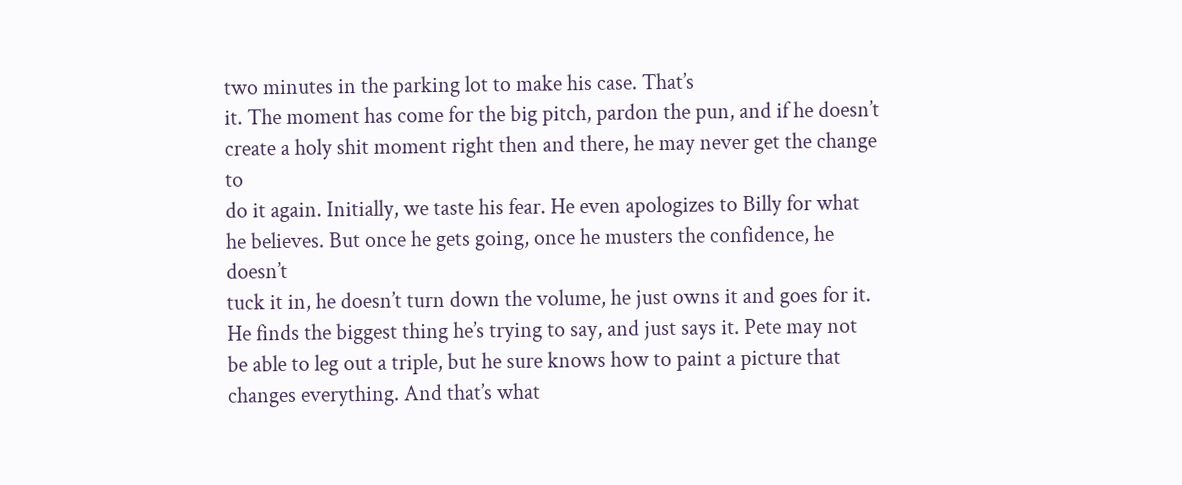two minutes in the parking lot to make his case. That’s
it. The moment has come for the big pitch, pardon the pun, and if he doesn’t
create a holy shit moment right then and there, he may never get the change to
do it again. Initially, we taste his fear. He even apologizes to Billy for what
he believes. But once he gets going, once he musters the confidence, he doesn’t
tuck it in, he doesn’t turn down the volume, he just owns it and goes for it.
He finds the biggest thing he’s trying to say, and just says it. Pete may not
be able to leg out a triple, but he sure knows how to paint a picture that
changes everything. And that’s what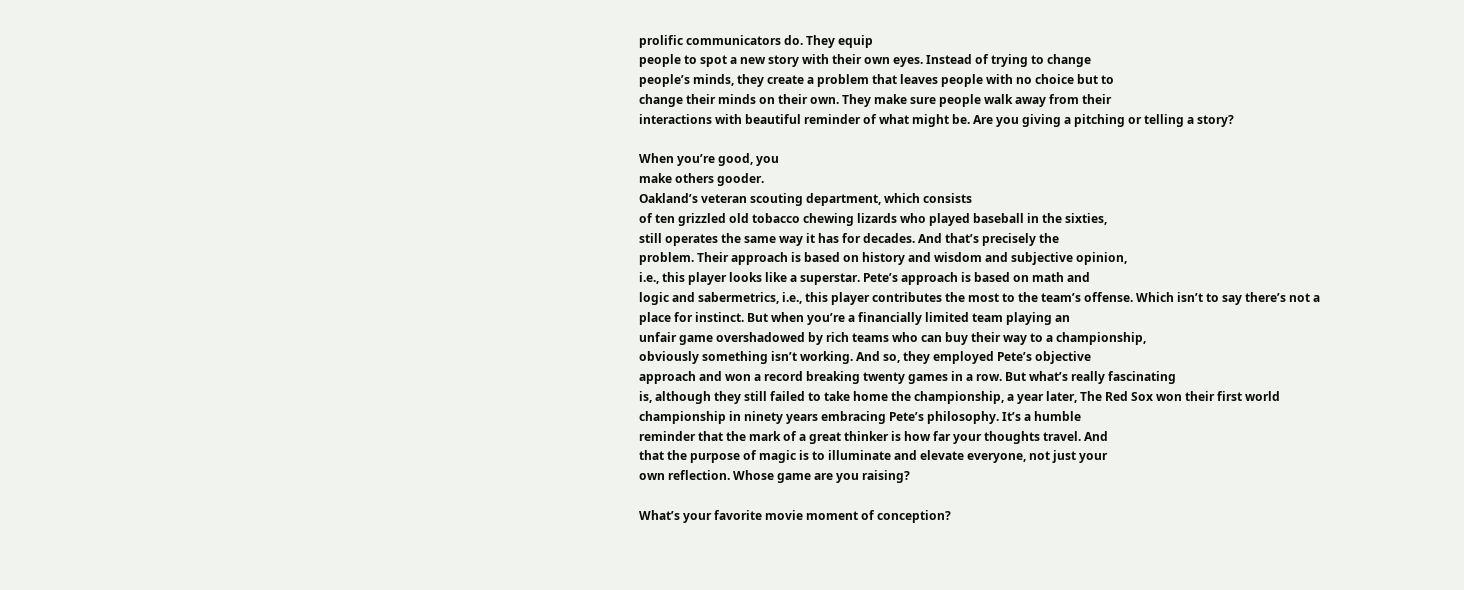prolific communicators do. They equip
people to spot a new story with their own eyes. Instead of trying to change
people’s minds, they create a problem that leaves people with no choice but to
change their minds on their own. They make sure people walk away from their
interactions with beautiful reminder of what might be. Are you giving a pitching or telling a story?

When you’re good, you
make others gooder.
Oakland’s veteran scouting department, which consists
of ten grizzled old tobacco chewing lizards who played baseball in the sixties,
still operates the same way it has for decades. And that’s precisely the
problem. Their approach is based on history and wisdom and subjective opinion,
i.e., this player looks like a superstar. Pete’s approach is based on math and
logic and sabermetrics, i.e., this player contributes the most to the team’s offense. Which isn’t to say there’s not a
place for instinct. But when you’re a financially limited team playing an
unfair game overshadowed by rich teams who can buy their way to a championship,
obviously something isn’t working. And so, they employed Pete’s objective
approach and won a record breaking twenty games in a row. But what’s really fascinating
is, although they still failed to take home the championship, a year later, The Red Sox won their first world
championship in ninety years embracing Pete’s philosophy. It’s a humble
reminder that the mark of a great thinker is how far your thoughts travel. And
that the purpose of magic is to illuminate and elevate everyone, not just your
own reflection. Whose game are you raising?

What’s your favorite movie moment of conception?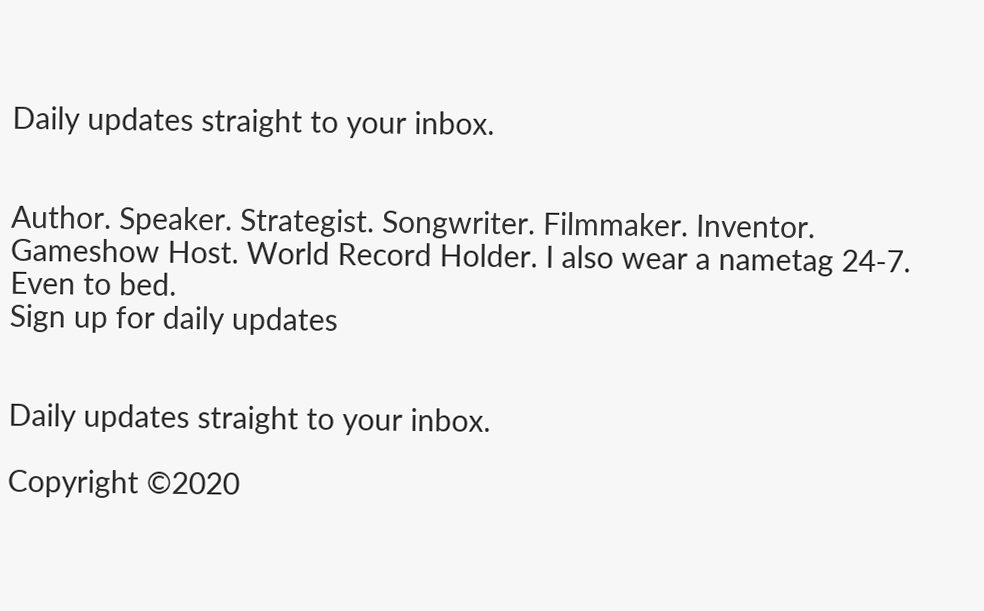Daily updates straight to your inbox.


Author. Speaker. Strategist. Songwriter. Filmmaker. Inventor. Gameshow Host. World Record Holder. I also wear a nametag 24-7. Even to bed.
Sign up for daily updates


Daily updates straight to your inbox.

Copyright ©2020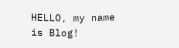HELLO, my name is Blog!